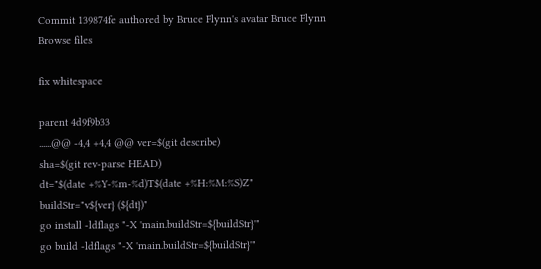Commit 139874fe authored by Bruce Flynn's avatar Bruce Flynn
Browse files

fix whitespace

parent 4d9f9b33
......@@ -4,4 +4,4 @@ ver=$(git describe)
sha=$(git rev-parse HEAD)
dt="$(date +%Y-%m-%d)T$(date +%H:%M:%S)Z"
buildStr="v${ver} (${dt})"
go install -ldflags "-X 'main.buildStr=${buildStr}'"
go build -ldflags "-X 'main.buildStr=${buildStr}'"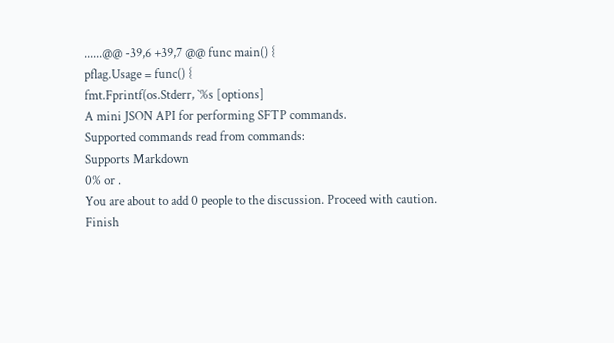......@@ -39,6 +39,7 @@ func main() {
pflag.Usage = func() {
fmt.Fprintf(os.Stderr, `%s [options]
A mini JSON API for performing SFTP commands.
Supported commands read from commands:
Supports Markdown
0% or .
You are about to add 0 people to the discussion. Proceed with caution.
Finish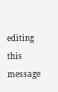editing this message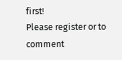first!
Please register or to comment